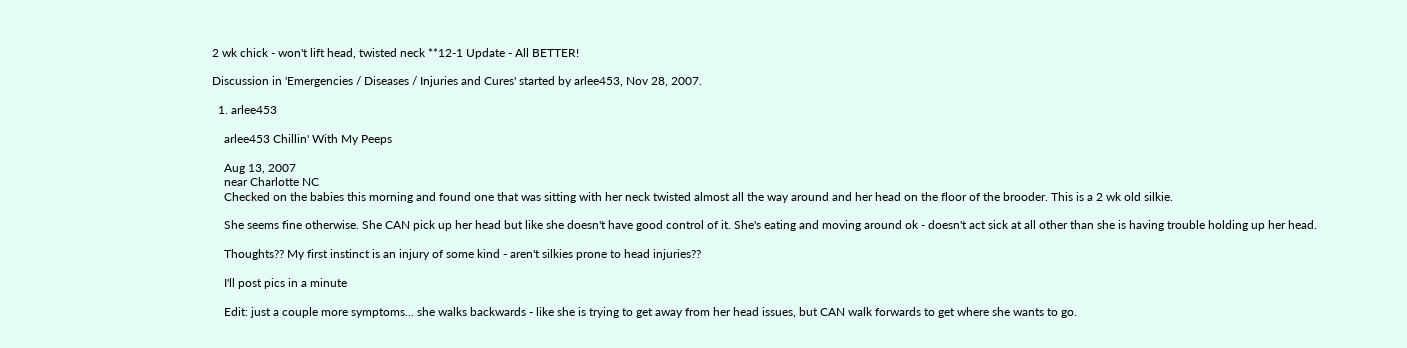2 wk chick - won't lift head, twisted neck **12-1 Update - All BETTER!

Discussion in 'Emergencies / Diseases / Injuries and Cures' started by arlee453, Nov 28, 2007.

  1. arlee453

    arlee453 Chillin' With My Peeps

    Aug 13, 2007
    near Charlotte NC
    Checked on the babies this morning and found one that was sitting with her neck twisted almost all the way around and her head on the floor of the brooder. This is a 2 wk old silkie.

    She seems fine otherwise. She CAN pick up her head but like she doesn't have good control of it. She's eating and moving around ok - doesn't act sick at all other than she is having trouble holding up her head.

    Thoughts?? My first instinct is an injury of some kind - aren't silkies prone to head injuries??

    I'll post pics in a minute

    Edit: just a couple more symptoms... she walks backwards - like she is trying to get away from her head issues, but CAN walk forwards to get where she wants to go.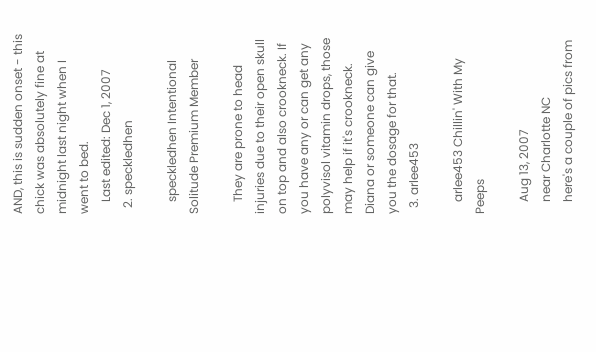AND, this is sudden onset - this chick was absolutely fine at midnight last night when I went to bed.
    Last edited: Dec 1, 2007
  2. speckledhen

    speckledhen Intentional Solitude Premium Member

    They are prone to head injuries due to their open skull on top and also crookneck. If you have any or can get any polyvisol vitamin drops, those may help if it's crookneck. Diana or someone can give you the dosage for that.
  3. arlee453

    arlee453 Chillin' With My Peeps

    Aug 13, 2007
    near Charlotte NC
    here's a couple of pics from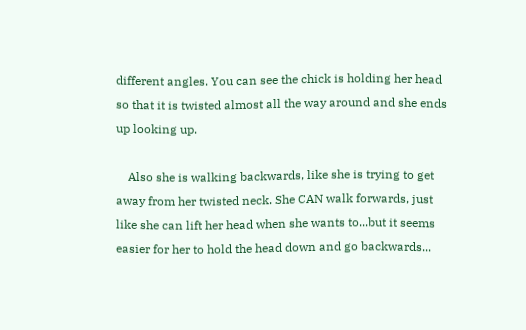different angles. You can see the chick is holding her head so that it is twisted almost all the way around and she ends up looking up.

    Also she is walking backwards, like she is trying to get away from her twisted neck. She CAN walk forwards, just like she can lift her head when she wants to...but it seems easier for her to hold the head down and go backwards...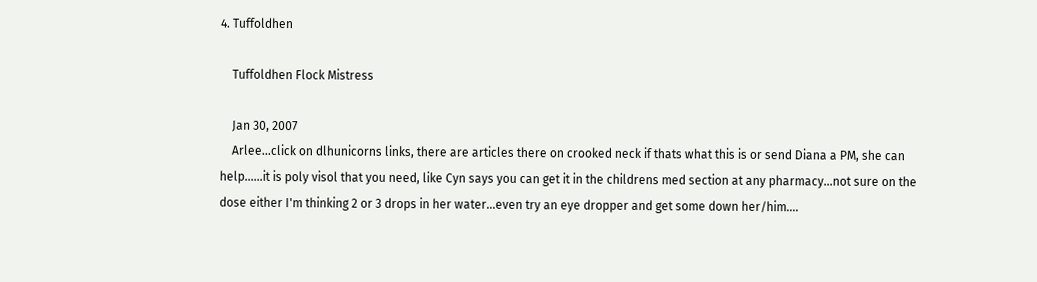4. Tuffoldhen

    Tuffoldhen Flock Mistress

    Jan 30, 2007
    Arlee...click on dlhunicorns links, there are articles there on crooked neck if thats what this is or send Diana a PM, she can help......it is poly visol that you need, like Cyn says you can get it in the childrens med section at any pharmacy...not sure on the dose either I'm thinking 2 or 3 drops in her water...even try an eye dropper and get some down her/him....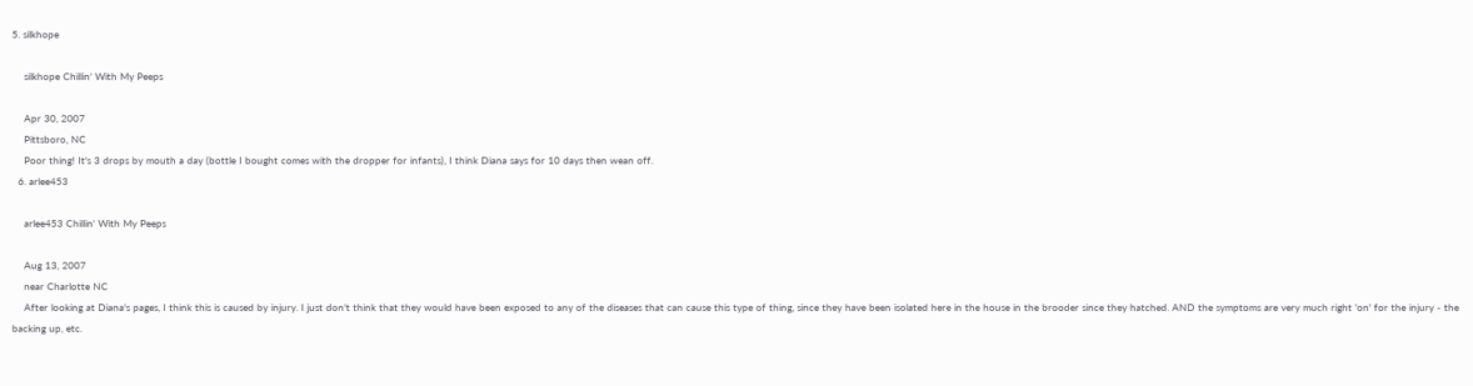5. silkhope

    silkhope Chillin' With My Peeps

    Apr 30, 2007
    Pittsboro, NC
    Poor thing! It's 3 drops by mouth a day (bottle I bought comes with the dropper for infants), I think Diana says for 10 days then wean off.
  6. arlee453

    arlee453 Chillin' With My Peeps

    Aug 13, 2007
    near Charlotte NC
    After looking at Diana's pages, I think this is caused by injury. I just don't think that they would have been exposed to any of the diseases that can cause this type of thing, since they have been isolated here in the house in the brooder since they hatched. AND the symptoms are very much right 'on' for the injury - the backing up, etc.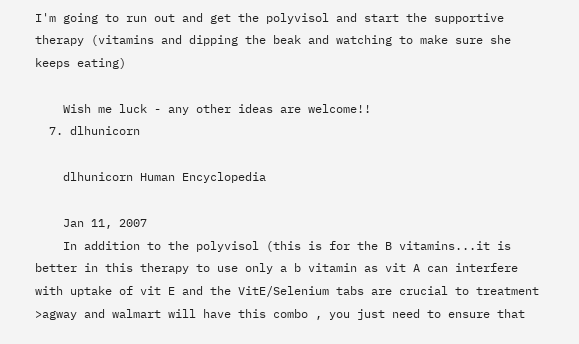I'm going to run out and get the polyvisol and start the supportive therapy (vitamins and dipping the beak and watching to make sure she keeps eating)

    Wish me luck - any other ideas are welcome!!
  7. dlhunicorn

    dlhunicorn Human Encyclopedia

    Jan 11, 2007
    In addition to the polyvisol (this is for the B vitamins...it is better in this therapy to use only a b vitamin as vit A can interfere with uptake of vit E and the VitE/Selenium tabs are crucial to treatment >agway and walmart will have this combo , you just need to ensure that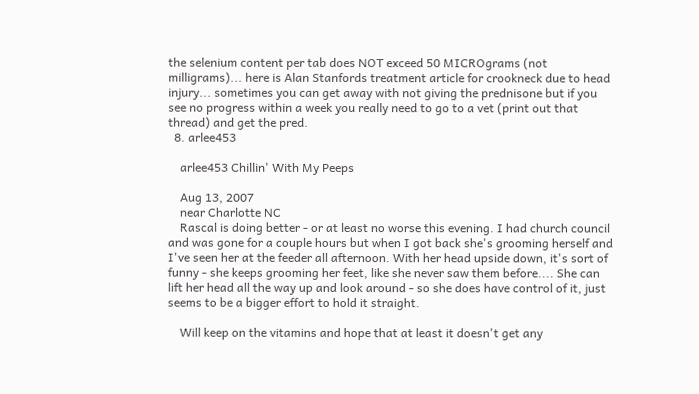the selenium content per tab does NOT exceed 50 MICROgrams (not milligrams)... here is Alan Stanfords treatment article for crookneck due to head injury... sometimes you can get away with not giving the prednisone but if you see no progress within a week you really need to go to a vet (print out that thread) and get the pred.
  8. arlee453

    arlee453 Chillin' With My Peeps

    Aug 13, 2007
    near Charlotte NC
    Rascal is doing better - or at least no worse this evening. I had church council and was gone for a couple hours but when I got back she's grooming herself and I've seen her at the feeder all afternoon. With her head upside down, it's sort of funny - she keeps grooming her feet, like she never saw them before.... She can lift her head all the way up and look around - so she does have control of it, just seems to be a bigger effort to hold it straight.

    Will keep on the vitamins and hope that at least it doesn't get any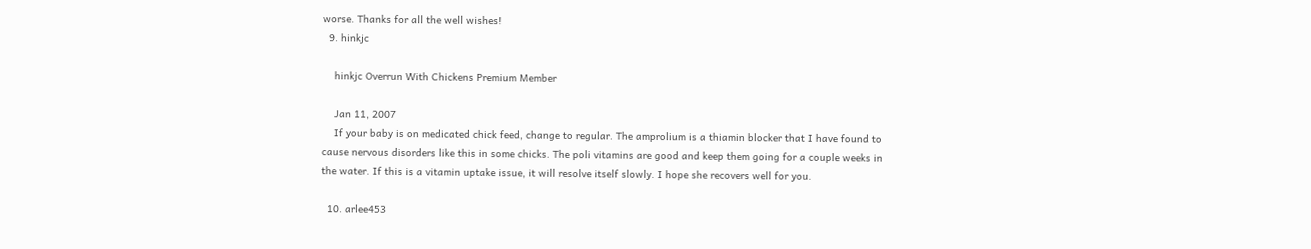worse. Thanks for all the well wishes!
  9. hinkjc

    hinkjc Overrun With Chickens Premium Member

    Jan 11, 2007
    If your baby is on medicated chick feed, change to regular. The amprolium is a thiamin blocker that I have found to cause nervous disorders like this in some chicks. The poli vitamins are good and keep them going for a couple weeks in the water. If this is a vitamin uptake issue, it will resolve itself slowly. I hope she recovers well for you.

  10. arlee453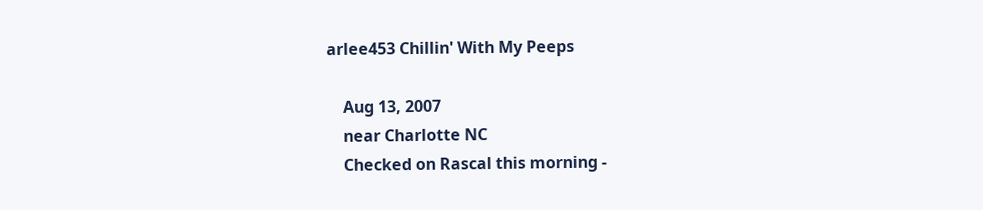arlee453 Chillin' With My Peeps

    Aug 13, 2007
    near Charlotte NC
    Checked on Rascal this morning -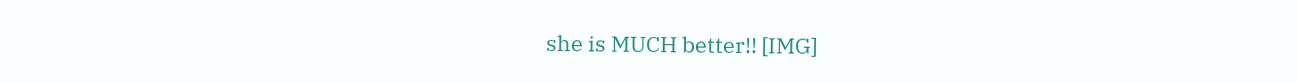she is MUCH better!! [IMG]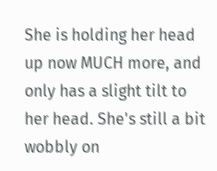She is holding her head up now MUCH more, and only has a slight tilt to her head. She's still a bit wobbly on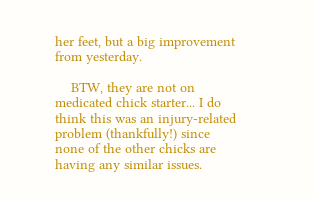her feet, but a big improvement from yesterday.

    BTW, they are not on medicated chick starter... I do think this was an injury-related problem (thankfully!) since none of the other chicks are having any similar issues.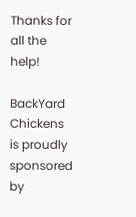Thanks for all the help!

BackYard Chickens is proudly sponsored by